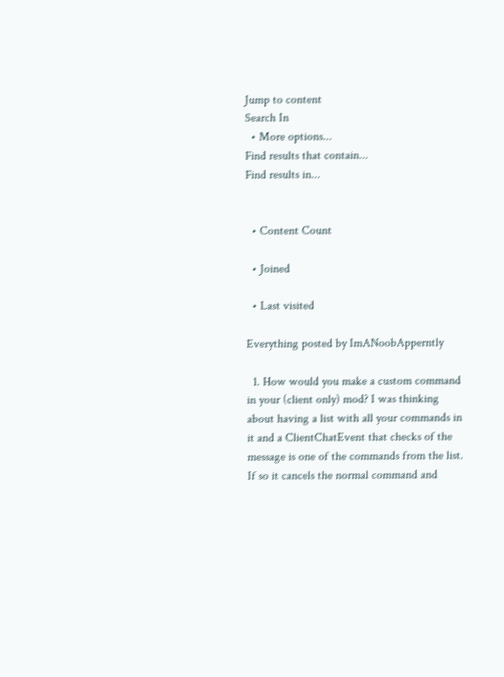Jump to content
Search In
  • More options...
Find results that contain...
Find results in...


  • Content Count

  • Joined

  • Last visited

Everything posted by ImANoobApperntly

  1. How would you make a custom command in your (client only) mod? I was thinking about having a list with all your commands in it and a ClientChatEvent that checks of the message is one of the commands from the list. If so it cancels the normal command and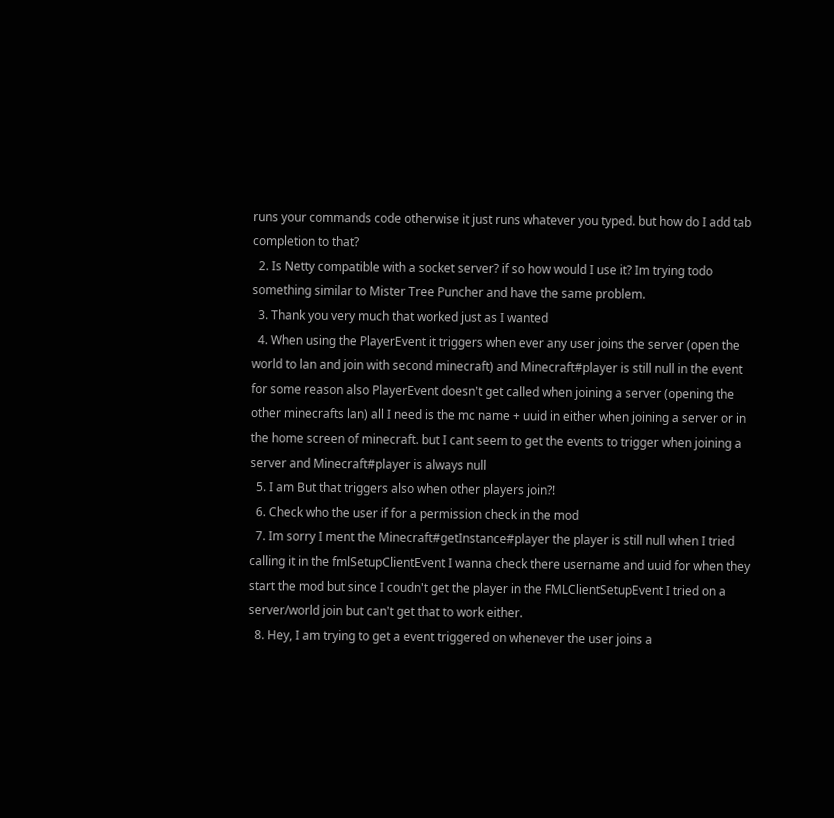runs your commands code otherwise it just runs whatever you typed. but how do I add tab completion to that?
  2. Is Netty compatible with a socket server? if so how would I use it? Im trying todo something similar to Mister Tree Puncher and have the same problem.
  3. Thank you very much that worked just as I wanted
  4. When using the PlayerEvent it triggers when ever any user joins the server (open the world to lan and join with second minecraft) and Minecraft#player is still null in the event for some reason also PlayerEvent doesn't get called when joining a server (opening the other minecrafts lan) all I need is the mc name + uuid in either when joining a server or in the home screen of minecraft. but I cant seem to get the events to trigger when joining a server and Minecraft#player is always null
  5. I am But that triggers also when other players join?!
  6. Check who the user if for a permission check in the mod
  7. Im sorry I ment the Minecraft#getInstance#player the player is still null when I tried calling it in the fmlSetupClientEvent I wanna check there username and uuid for when they start the mod but since I coudn't get the player in the FMLClientSetupEvent I tried on a server/world join but can't get that to work either.
  8. Hey, I am trying to get a event triggered on whenever the user joins a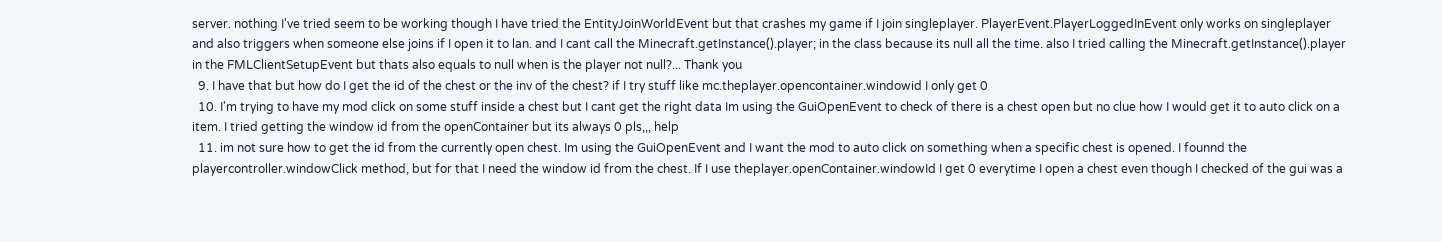server. nothing I've tried seem to be working though I have tried the EntityJoinWorldEvent but that crashes my game if I join singleplayer. PlayerEvent.PlayerLoggedInEvent only works on singleplayer and also triggers when someone else joins if I open it to lan. and I cant call the Minecraft.getInstance().player; in the class because its null all the time. also I tried calling the Minecraft.getInstance().player in the FMLClientSetupEvent but thats also equals to null when is the player not null?... Thank you
  9. I have that but how do I get the id of the chest or the inv of the chest? if I try stuff like mc.theplayer.opencontainer.windowid I only get 0
  10. I'm trying to have my mod click on some stuff inside a chest but I cant get the right data Im using the GuiOpenEvent to check of there is a chest open but no clue how I would get it to auto click on a item. I tried getting the window id from the openContainer but its always 0 pls,,, help
  11. im not sure how to get the id from the currently open chest. Im using the GuiOpenEvent and I want the mod to auto click on something when a specific chest is opened. I founnd the playercontroller.windowClick method, but for that I need the window id from the chest. If I use theplayer.openContainer.windowId I get 0 everytime I open a chest even though I checked of the gui was a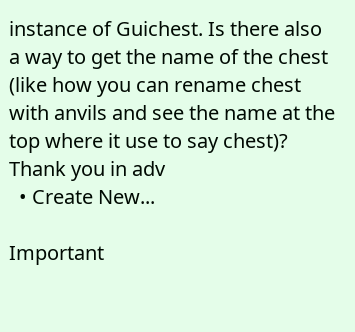instance of Guichest. Is there also a way to get the name of the chest (like how you can rename chest with anvils and see the name at the top where it use to say chest)? Thank you in adv
  • Create New...

Important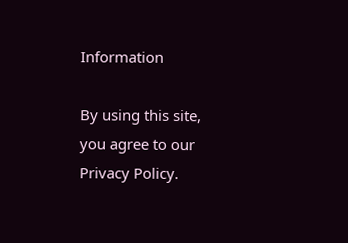Information

By using this site, you agree to our Privacy Policy.